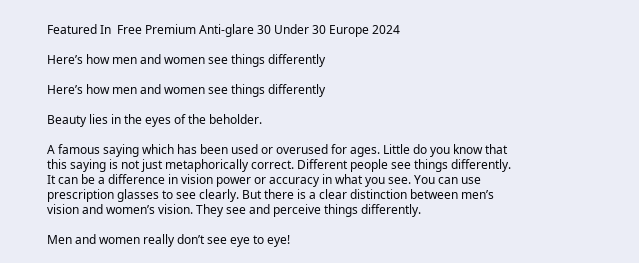Featured In  Free Premium Anti-glare 30 Under 30 Europe 2024

Here’s how men and women see things differently

Here’s how men and women see things differently

Beauty lies in the eyes of the beholder.

A famous saying which has been used or overused for ages. Little do you know that this saying is not just metaphorically correct. Different people see things differently. It can be a difference in vision power or accuracy in what you see. You can use prescription glasses to see clearly. But there is a clear distinction between men’s vision and women’s vision. They see and perceive things differently.

Men and women really don’t see eye to eye!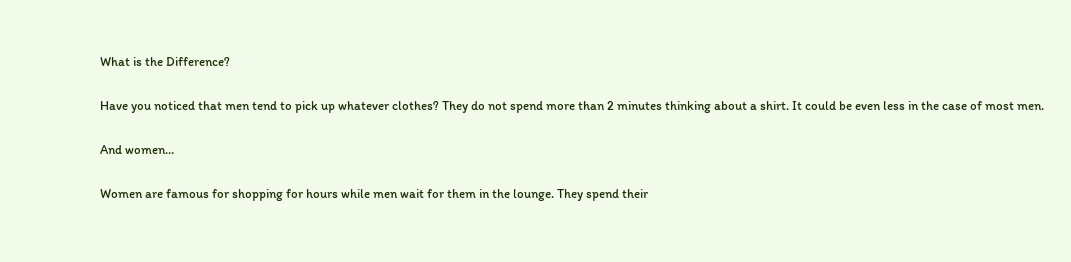What is the Difference?

Have you noticed that men tend to pick up whatever clothes? They do not spend more than 2 minutes thinking about a shirt. It could be even less in the case of most men.

And women…

Women are famous for shopping for hours while men wait for them in the lounge. They spend their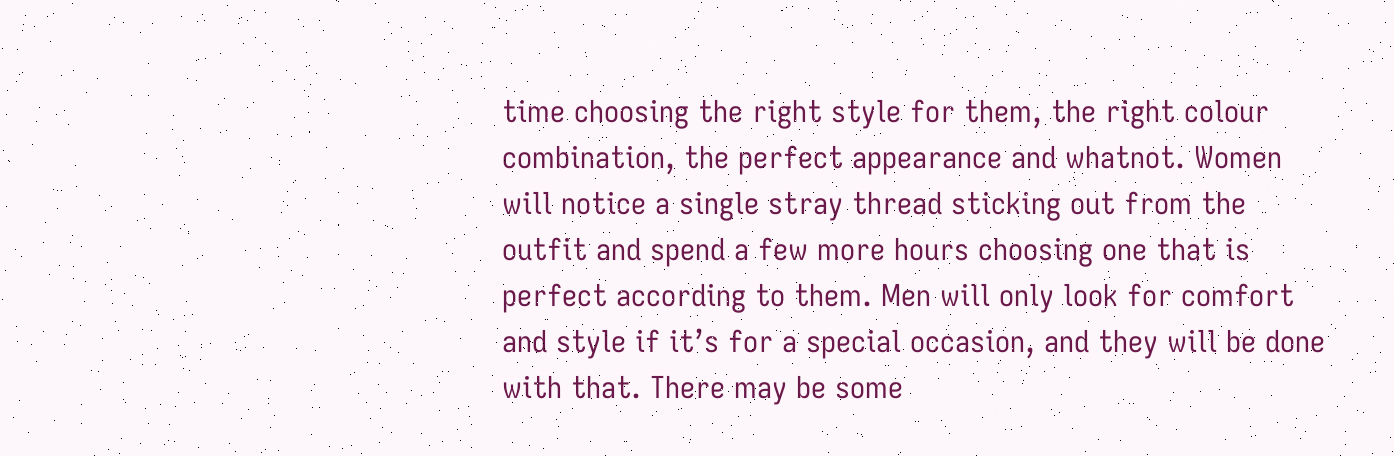time choosing the right style for them, the right colour combination, the perfect appearance and whatnot. Women will notice a single stray thread sticking out from the outfit and spend a few more hours choosing one that is perfect according to them. Men will only look for comfort and style if it’s for a special occasion, and they will be done with that. There may be some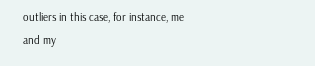outliers in this case, for instance, me and my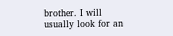brother. I will usually look for an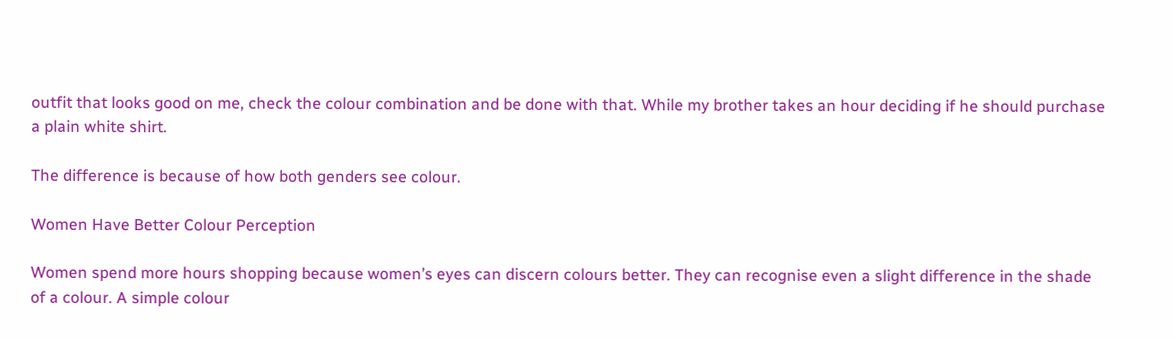outfit that looks good on me, check the colour combination and be done with that. While my brother takes an hour deciding if he should purchase a plain white shirt.

The difference is because of how both genders see colour.

Women Have Better Colour Perception

Women spend more hours shopping because women’s eyes can discern colours better. They can recognise even a slight difference in the shade of a colour. A simple colour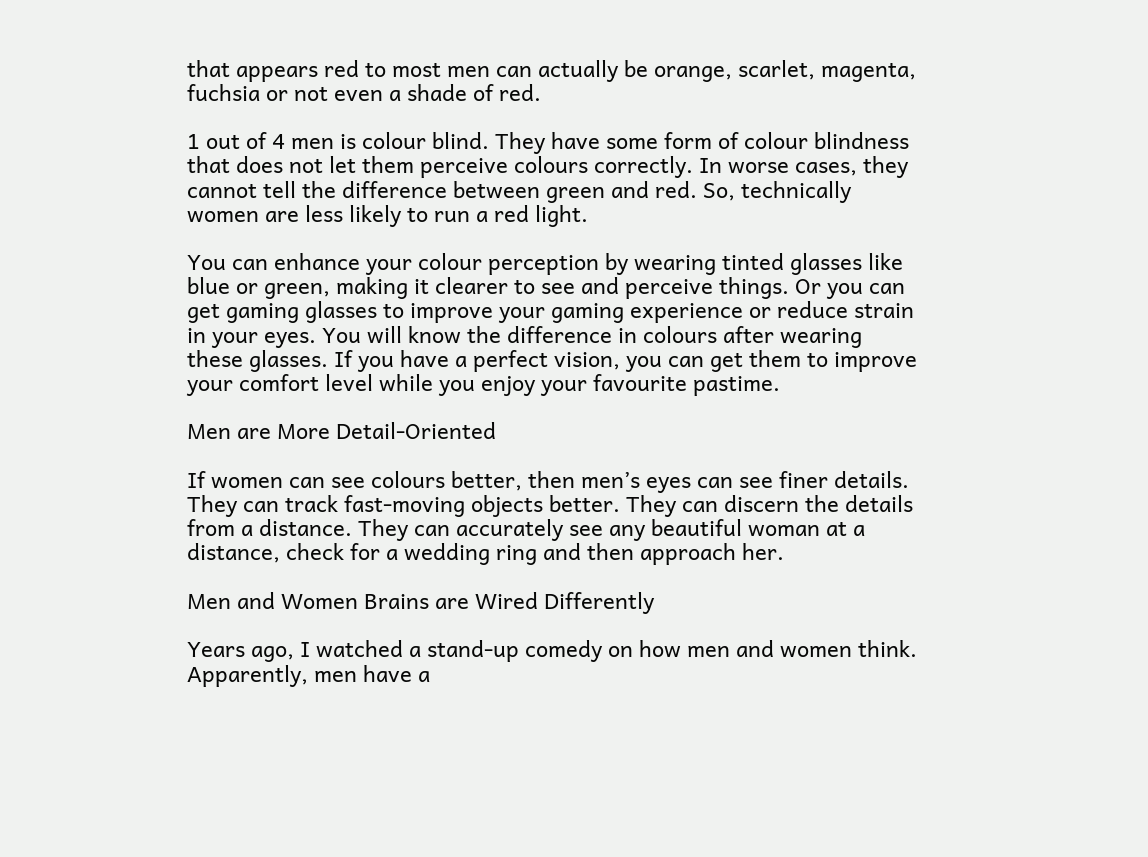that appears red to most men can actually be orange, scarlet, magenta, fuchsia or not even a shade of red.

1 out of 4 men is colour blind. They have some form of colour blindness that does not let them perceive colours correctly. In worse cases, they cannot tell the difference between green and red. So, technically women are less likely to run a red light.

You can enhance your colour perception by wearing tinted glasses like blue or green, making it clearer to see and perceive things. Or you can get gaming glasses to improve your gaming experience or reduce strain in your eyes. You will know the difference in colours after wearing these glasses. If you have a perfect vision, you can get them to improve your comfort level while you enjoy your favourite pastime.

Men are More Detail-Oriented

If women can see colours better, then men’s eyes can see finer details. They can track fast-moving objects better. They can discern the details from a distance. They can accurately see any beautiful woman at a distance, check for a wedding ring and then approach her.

Men and Women Brains are Wired Differently

Years ago, I watched a stand-up comedy on how men and women think. Apparently, men have a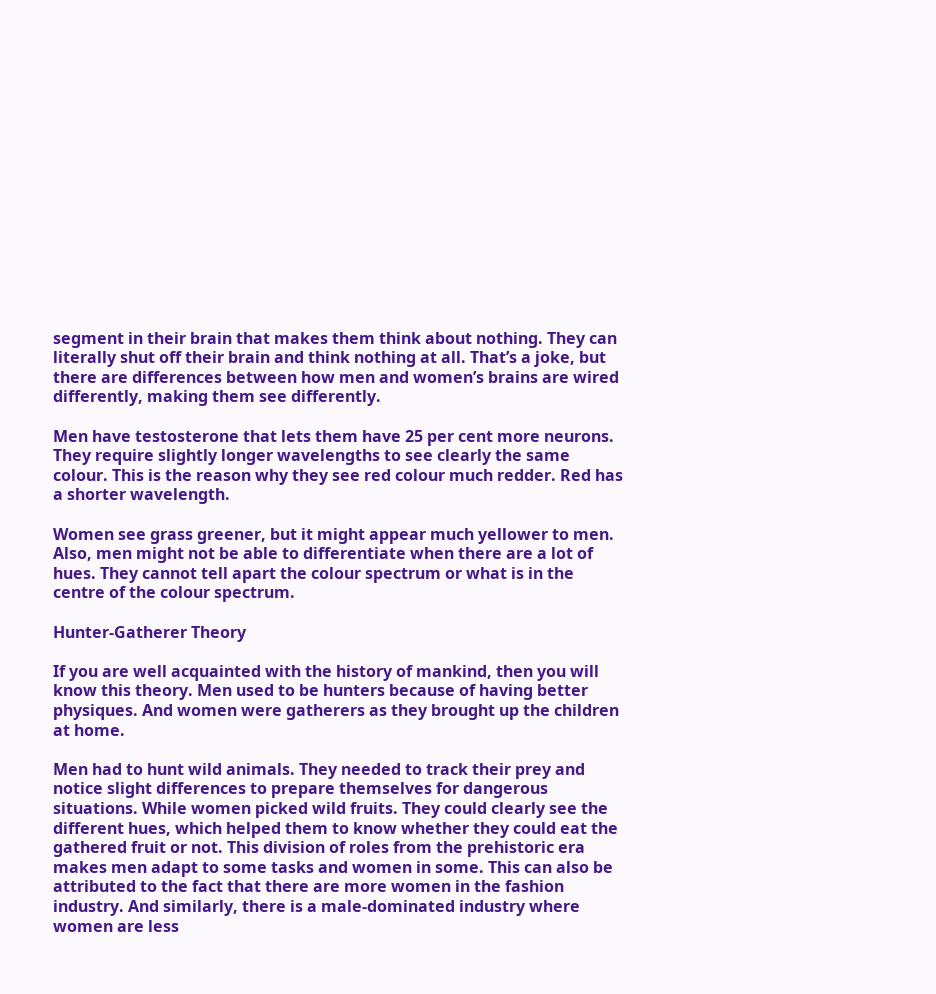segment in their brain that makes them think about nothing. They can literally shut off their brain and think nothing at all. That’s a joke, but there are differences between how men and women’s brains are wired differently, making them see differently.

Men have testosterone that lets them have 25 per cent more neurons. They require slightly longer wavelengths to see clearly the same colour. This is the reason why they see red colour much redder. Red has a shorter wavelength.

Women see grass greener, but it might appear much yellower to men. Also, men might not be able to differentiate when there are a lot of hues. They cannot tell apart the colour spectrum or what is in the centre of the colour spectrum.

Hunter-Gatherer Theory

If you are well acquainted with the history of mankind, then you will know this theory. Men used to be hunters because of having better physiques. And women were gatherers as they brought up the children at home.

Men had to hunt wild animals. They needed to track their prey and notice slight differences to prepare themselves for dangerous situations. While women picked wild fruits. They could clearly see the different hues, which helped them to know whether they could eat the gathered fruit or not. This division of roles from the prehistoric era makes men adapt to some tasks and women in some. This can also be attributed to the fact that there are more women in the fashion industry. And similarly, there is a male-dominated industry where women are less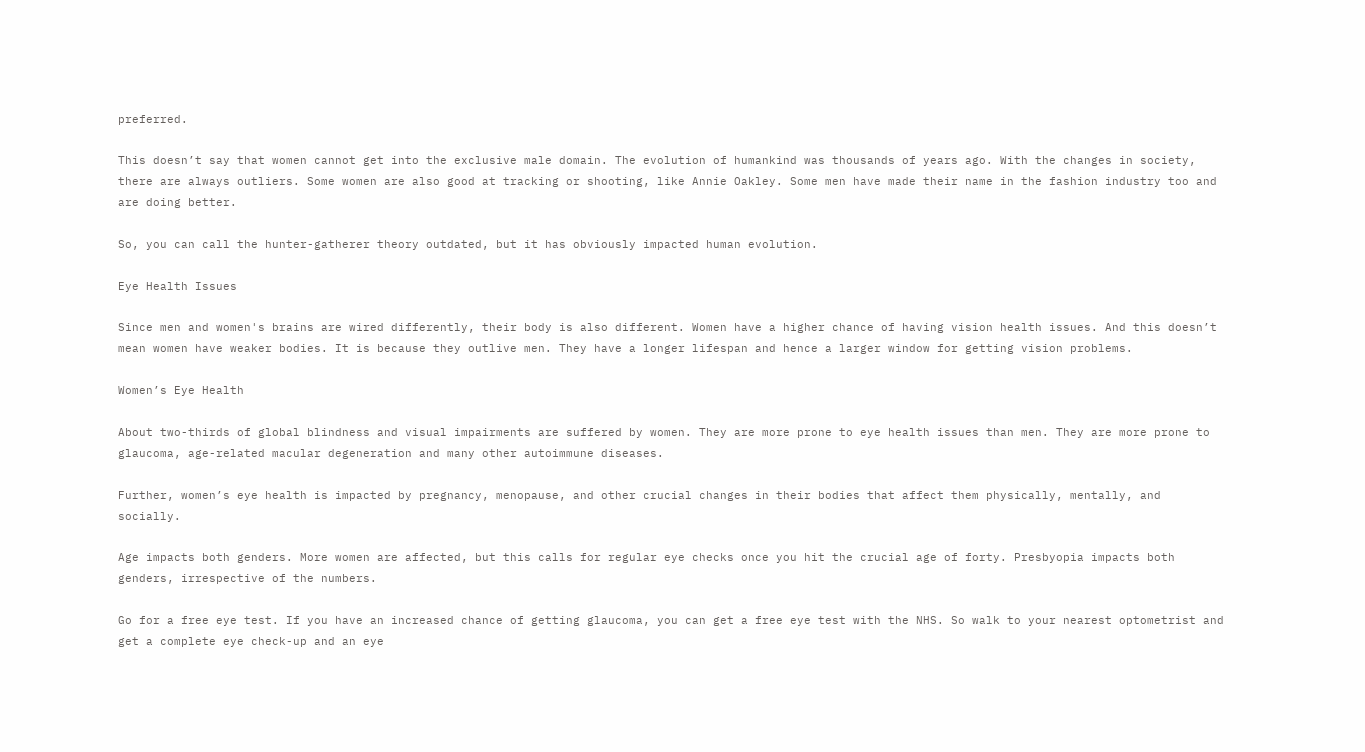preferred.

This doesn’t say that women cannot get into the exclusive male domain. The evolution of humankind was thousands of years ago. With the changes in society, there are always outliers. Some women are also good at tracking or shooting, like Annie Oakley. Some men have made their name in the fashion industry too and are doing better.

So, you can call the hunter-gatherer theory outdated, but it has obviously impacted human evolution.

Eye Health Issues

Since men and women's brains are wired differently, their body is also different. Women have a higher chance of having vision health issues. And this doesn’t mean women have weaker bodies. It is because they outlive men. They have a longer lifespan and hence a larger window for getting vision problems.

Women’s Eye Health

About two-thirds of global blindness and visual impairments are suffered by women. They are more prone to eye health issues than men. They are more prone to glaucoma, age-related macular degeneration and many other autoimmune diseases.

Further, women’s eye health is impacted by pregnancy, menopause, and other crucial changes in their bodies that affect them physically, mentally, and socially.

Age impacts both genders. More women are affected, but this calls for regular eye checks once you hit the crucial age of forty. Presbyopia impacts both genders, irrespective of the numbers.

Go for a free eye test. If you have an increased chance of getting glaucoma, you can get a free eye test with the NHS. So walk to your nearest optometrist and get a complete eye check-up and an eye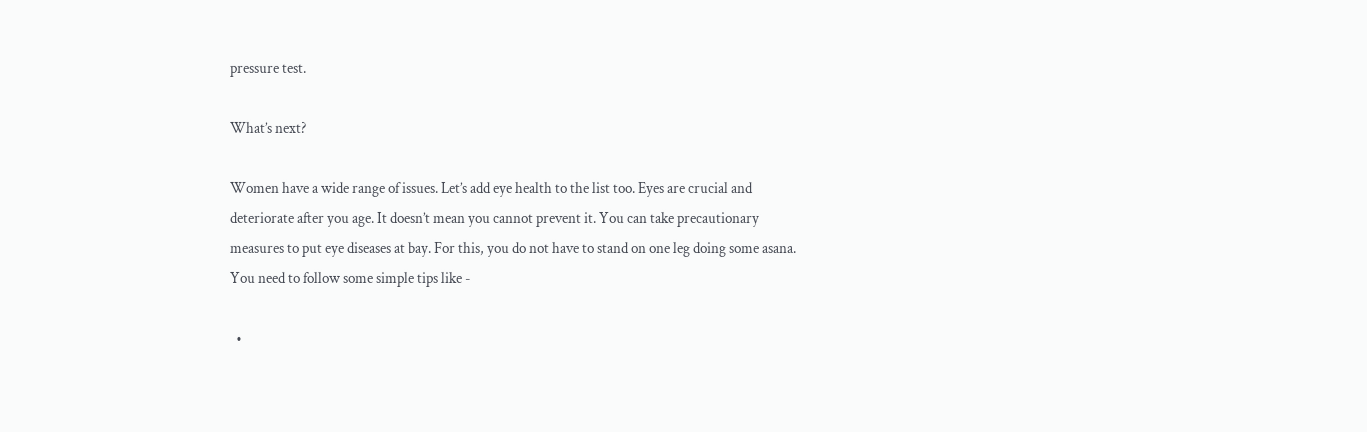pressure test.

What’s next?

Women have a wide range of issues. Let’s add eye health to the list too. Eyes are crucial and deteriorate after you age. It doesn’t mean you cannot prevent it. You can take precautionary measures to put eye diseases at bay. For this, you do not have to stand on one leg doing some asana. You need to follow some simple tips like -

  •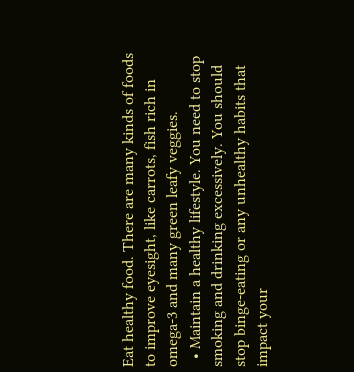Eat healthy food. There are many kinds of foods to improve eyesight, like carrots, fish rich in omega-3 and many green leafy veggies.
  • Maintain a healthy lifestyle. You need to stop smoking and drinking excessively. You should stop binge-eating or any unhealthy habits that impact your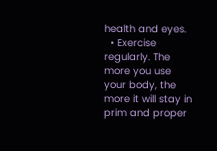health and eyes.
  • Exercise regularly. The more you use your body, the more it will stay in prim and proper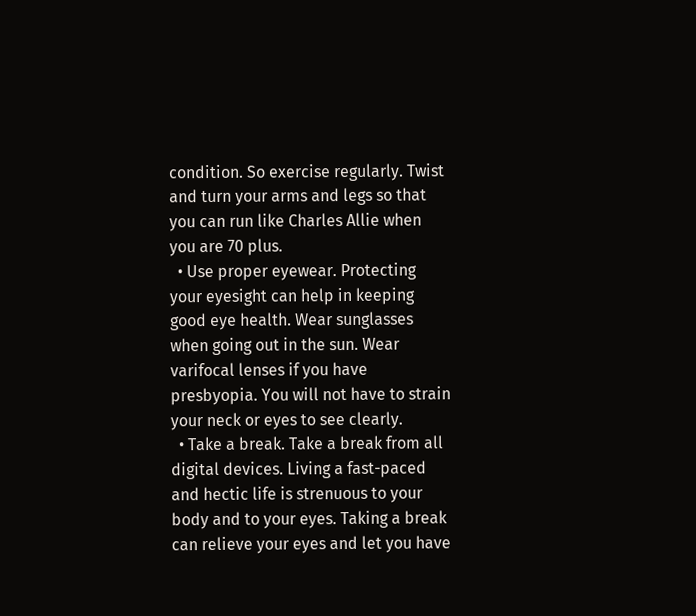condition. So exercise regularly. Twist and turn your arms and legs so that you can run like Charles Allie when you are 70 plus.
  • Use proper eyewear. Protecting your eyesight can help in keeping good eye health. Wear sunglasses when going out in the sun. Wear varifocal lenses if you have presbyopia. You will not have to strain your neck or eyes to see clearly.
  • Take a break. Take a break from all digital devices. Living a fast-paced and hectic life is strenuous to your body and to your eyes. Taking a break can relieve your eyes and let you have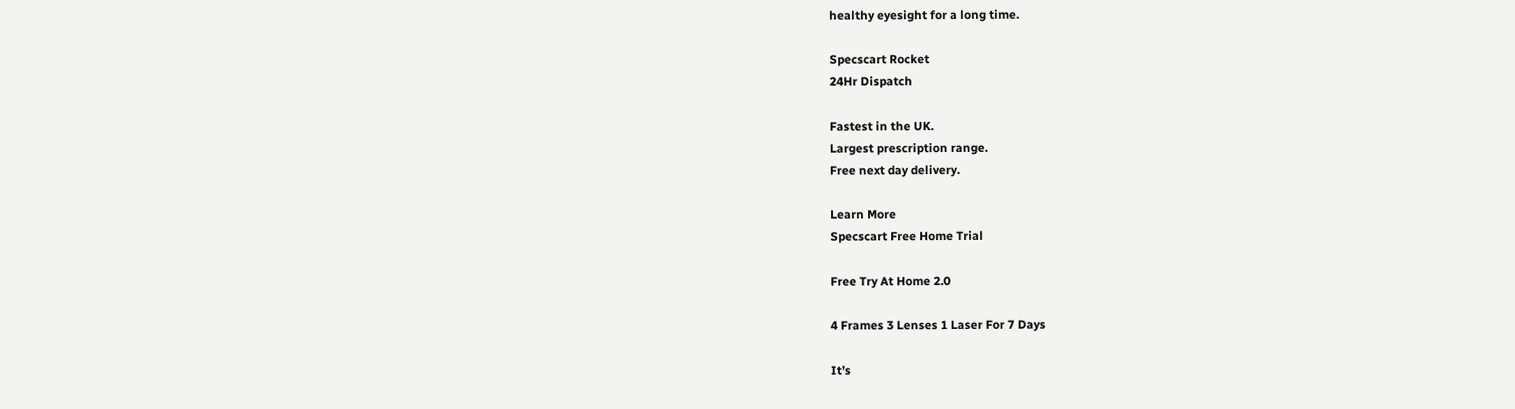healthy eyesight for a long time.

Specscart Rocket
24Hr Dispatch

Fastest in the UK.
Largest prescription range.
Free next day delivery.

Learn More
Specscart Free Home Trial

Free Try At Home 2.0

4 Frames 3 Lenses 1 Laser For 7 Days

It’s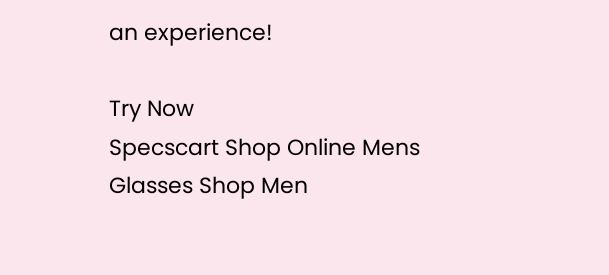an experience!

Try Now
Specscart Shop Online Mens Glasses Shop Men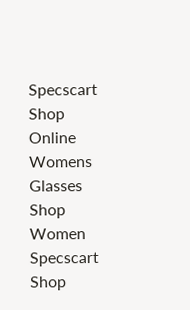Specscart Shop Online Womens Glasses Shop Women
Specscart Shop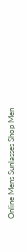Online Mens Sunlasses Shop Men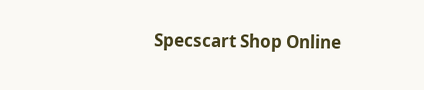Specscart Shop Online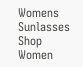Womens Sunlasses Shop Women